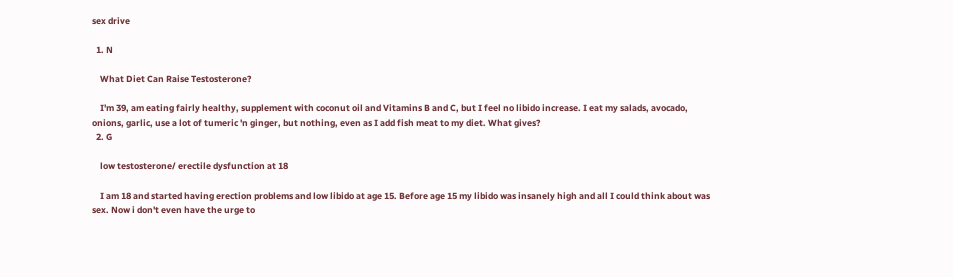sex drive

  1. N

    What Diet Can Raise Testosterone?

    I'm 39, am eating fairly healthy, supplement with coconut oil and Vitamins B and C, but I feel no libido increase. I eat my salads, avocado, onions, garlic, use a lot of tumeric 'n ginger, but nothing, even as I add fish meat to my diet. What gives?
  2. G

    low testosterone/ erectile dysfunction at 18

    I am 18 and started having erection problems and low libido at age 15. Before age 15 my libido was insanely high and all I could think about was sex. Now i don't even have the urge to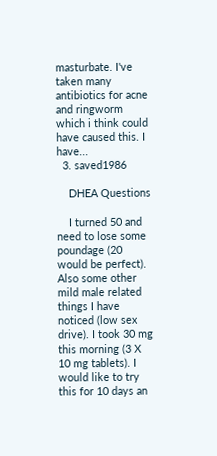masturbate. I've taken many antibiotics for acne and ringworm which i think could have caused this. I have...
  3. saved1986

    DHEA Questions

    I turned 50 and need to lose some poundage (20 would be perfect). Also some other mild male related things I have noticed (low sex drive). I took 30 mg this morning (3 X 10 mg tablets). I would like to try this for 10 days an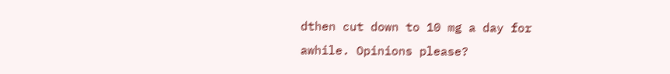dthen cut down to 10 mg a day for awhile. Opinions please?